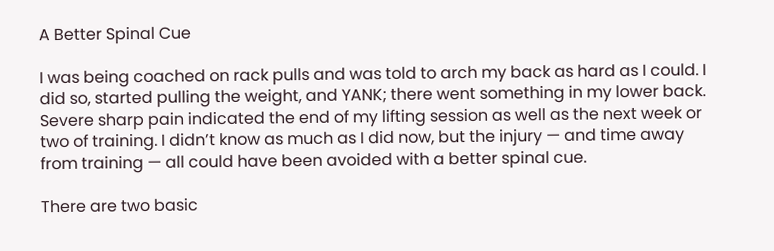A Better Spinal Cue

I was being coached on rack pulls and was told to arch my back as hard as I could. I did so, started pulling the weight, and YANK; there went something in my lower back. Severe sharp pain indicated the end of my lifting session as well as the next week or two of training. I didn’t know as much as I did now, but the injury — and time away from training — all could have been avoided with a better spinal cue.

There are two basic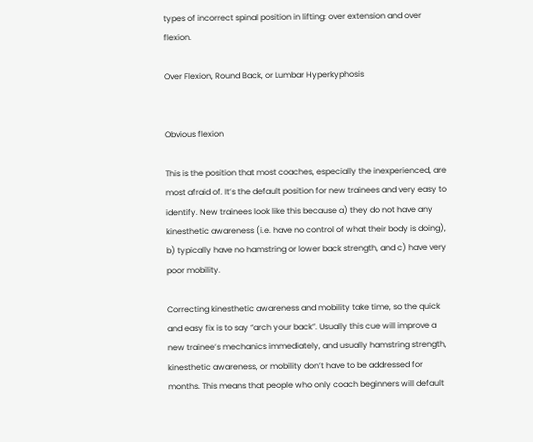types of incorrect spinal position in lifting: over extension and over flexion.

Over Flexion, Round Back, or Lumbar Hyperkyphosis


Obvious flexion

This is the position that most coaches, especially the inexperienced, are most afraid of. It’s the default position for new trainees and very easy to identify. New trainees look like this because a) they do not have any kinesthetic awareness (i.e. have no control of what their body is doing), b) typically have no hamstring or lower back strength, and c) have very poor mobility.

Correcting kinesthetic awareness and mobility take time, so the quick and easy fix is to say “arch your back”. Usually this cue will improve a new trainee’s mechanics immediately, and usually hamstring strength, kinesthetic awareness, or mobility don’t have to be addressed for months. This means that people who only coach beginners will default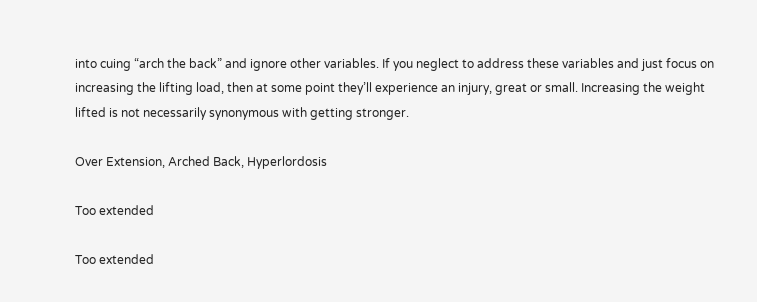into cuing “arch the back” and ignore other variables. If you neglect to address these variables and just focus on increasing the lifting load, then at some point they’ll experience an injury, great or small. Increasing the weight lifted is not necessarily synonymous with getting stronger.

Over Extension, Arched Back, Hyperlordosis

Too extended

Too extended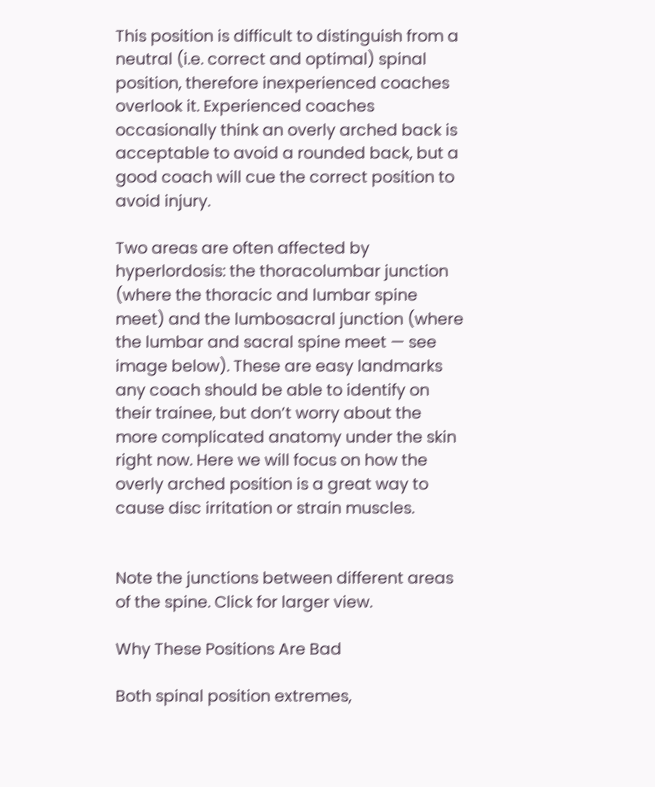This position is difficult to distinguish from a neutral (i.e. correct and optimal) spinal position, therefore inexperienced coaches overlook it. Experienced coaches occasionally think an overly arched back is acceptable to avoid a rounded back, but a good coach will cue the correct position to avoid injury.

Two areas are often affected by hyperlordosis: the thoracolumbar junction (where the thoracic and lumbar spine meet) and the lumbosacral junction (where the lumbar and sacral spine meet — see image below). These are easy landmarks any coach should be able to identify on their trainee, but don’t worry about the more complicated anatomy under the skin right now. Here we will focus on how the overly arched position is a great way to cause disc irritation or strain muscles.


Note the junctions between different areas of the spine. Click for larger view.

Why These Positions Are Bad

Both spinal position extremes,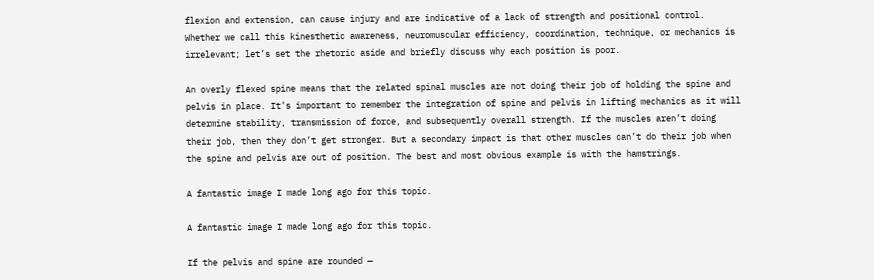flexion and extension, can cause injury and are indicative of a lack of strength and positional control. Whether we call this kinesthetic awareness, neuromuscular efficiency, coordination, technique, or mechanics is irrelevant; let’s set the rhetoric aside and briefly discuss why each position is poor.

An overly flexed spine means that the related spinal muscles are not doing their job of holding the spine and pelvis in place. It’s important to remember the integration of spine and pelvis in lifting mechanics as it will determine stability, transmission of force, and subsequently overall strength. If the muscles aren’t doing their job, then they don’t get stronger. But a secondary impact is that other muscles can’t do their job when the spine and pelvis are out of position. The best and most obvious example is with the hamstrings.

A fantastic image I made long ago for this topic.

A fantastic image I made long ago for this topic.

If the pelvis and spine are rounded —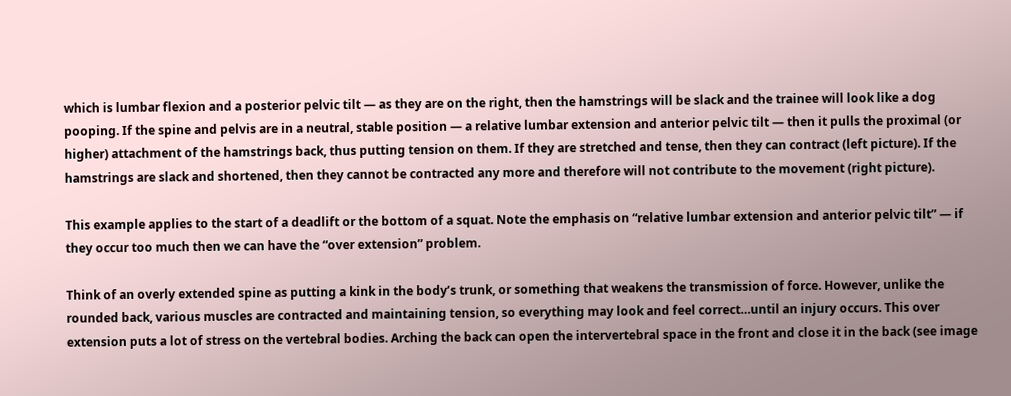which is lumbar flexion and a posterior pelvic tilt — as they are on the right, then the hamstrings will be slack and the trainee will look like a dog pooping. If the spine and pelvis are in a neutral, stable position — a relative lumbar extension and anterior pelvic tilt — then it pulls the proximal (or higher) attachment of the hamstrings back, thus putting tension on them. If they are stretched and tense, then they can contract (left picture). If the hamstrings are slack and shortened, then they cannot be contracted any more and therefore will not contribute to the movement (right picture).

This example applies to the start of a deadlift or the bottom of a squat. Note the emphasis on “relative lumbar extension and anterior pelvic tilt” — if they occur too much then we can have the “over extension” problem.

Think of an overly extended spine as putting a kink in the body’s trunk, or something that weakens the transmission of force. However, unlike the rounded back, various muscles are contracted and maintaining tension, so everything may look and feel correct…until an injury occurs. This over extension puts a lot of stress on the vertebral bodies. Arching the back can open the intervertebral space in the front and close it in the back (see image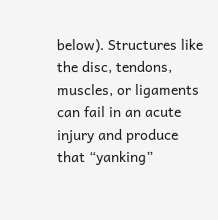below). Structures like the disc, tendons, muscles, or ligaments can fail in an acute injury and produce that “yanking”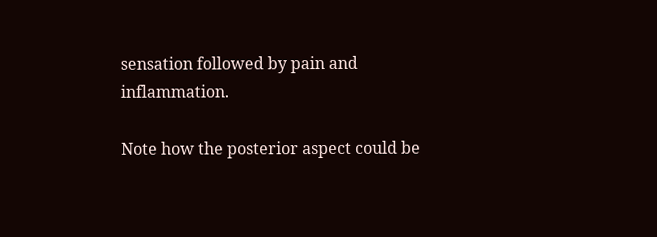sensation followed by pain and inflammation.

Note how the posterior aspect could be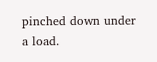pinched down under a load.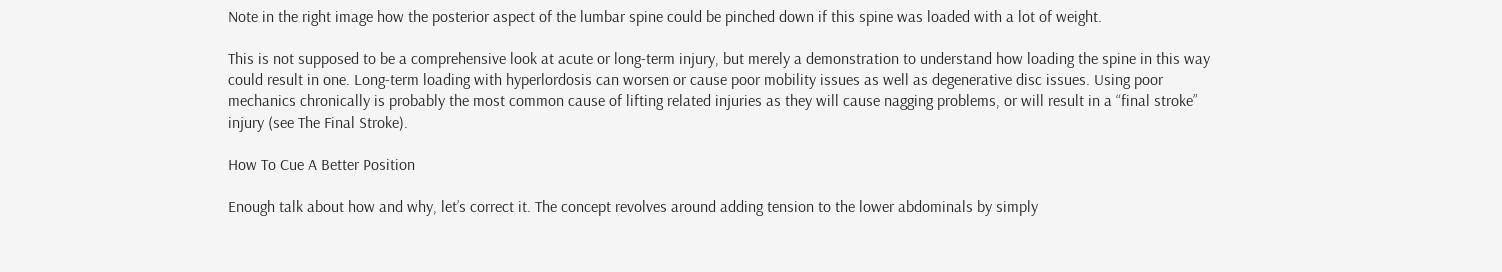Note in the right image how the posterior aspect of the lumbar spine could be pinched down if this spine was loaded with a lot of weight.

This is not supposed to be a comprehensive look at acute or long-term injury, but merely a demonstration to understand how loading the spine in this way could result in one. Long-term loading with hyperlordosis can worsen or cause poor mobility issues as well as degenerative disc issues. Using poor mechanics chronically is probably the most common cause of lifting related injuries as they will cause nagging problems, or will result in a “final stroke” injury (see The Final Stroke).

How To Cue A Better Position

Enough talk about how and why, let’s correct it. The concept revolves around adding tension to the lower abdominals by simply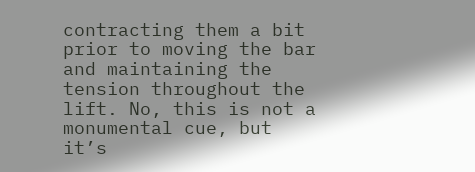contracting them a bit prior to moving the bar and maintaining the tension throughout the lift. No, this is not a monumental cue, but it’s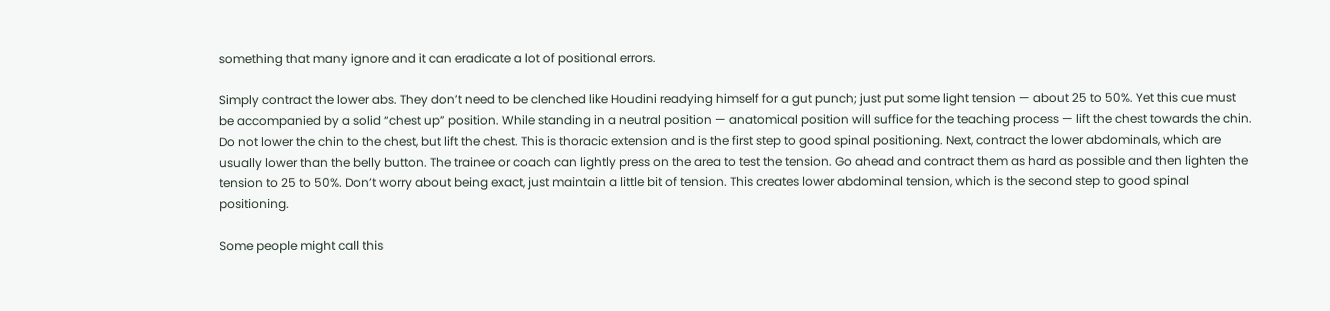something that many ignore and it can eradicate a lot of positional errors.

Simply contract the lower abs. They don’t need to be clenched like Houdini readying himself for a gut punch; just put some light tension — about 25 to 50%. Yet this cue must be accompanied by a solid “chest up” position. While standing in a neutral position — anatomical position will suffice for the teaching process — lift the chest towards the chin. Do not lower the chin to the chest, but lift the chest. This is thoracic extension and is the first step to good spinal positioning. Next, contract the lower abdominals, which are usually lower than the belly button. The trainee or coach can lightly press on the area to test the tension. Go ahead and contract them as hard as possible and then lighten the tension to 25 to 50%. Don’t worry about being exact, just maintain a little bit of tension. This creates lower abdominal tension, which is the second step to good spinal positioning.

Some people might call this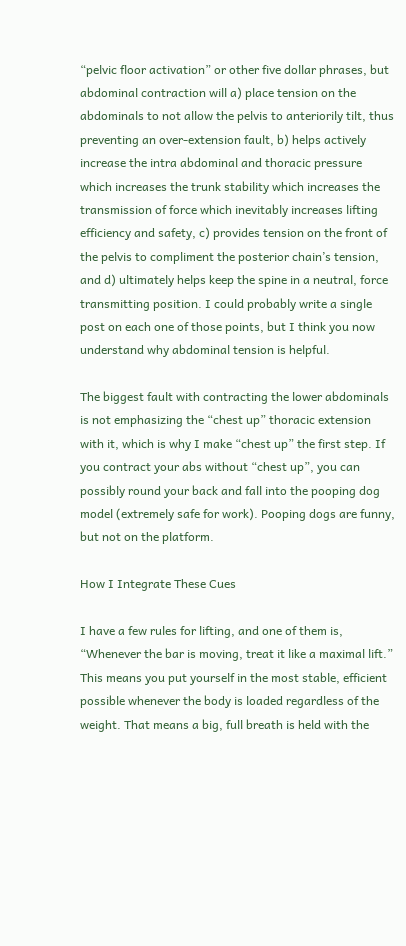“pelvic floor activation” or other five dollar phrases, but abdominal contraction will a) place tension on the abdominals to not allow the pelvis to anteriorily tilt, thus preventing an over-extension fault, b) helps actively increase the intra abdominal and thoracic pressure which increases the trunk stability which increases the transmission of force which inevitably increases lifting efficiency and safety, c) provides tension on the front of the pelvis to compliment the posterior chain’s tension, and d) ultimately helps keep the spine in a neutral, force transmitting position. I could probably write a single post on each one of those points, but I think you now understand why abdominal tension is helpful.

The biggest fault with contracting the lower abdominals is not emphasizing the “chest up” thoracic extension with it, which is why I make “chest up” the first step. If you contract your abs without “chest up”, you can possibly round your back and fall into the pooping dog model (extremely safe for work). Pooping dogs are funny, but not on the platform.

How I Integrate These Cues

I have a few rules for lifting, and one of them is, “Whenever the bar is moving, treat it like a maximal lift.” This means you put yourself in the most stable, efficient possible whenever the body is loaded regardless of the weight. That means a big, full breath is held with the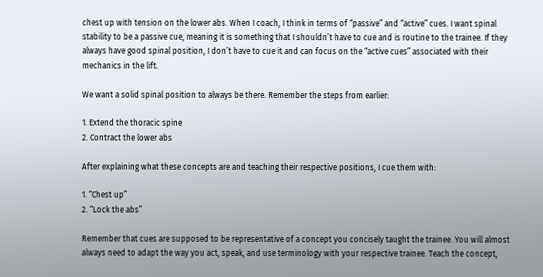chest up with tension on the lower abs. When I coach, I think in terms of “passive” and “active” cues. I want spinal stability to be a passive cue, meaning it is something that I shouldn’t have to cue and is routine to the trainee. If they always have good spinal position, I don’t have to cue it and can focus on the “active cues” associated with their mechanics in the lift.

We want a solid spinal position to always be there. Remember the steps from earlier:

1. Extend the thoracic spine
2. Contract the lower abs

After explaining what these concepts are and teaching their respective positions, I cue them with:

1. “Chest up”
2. “Lock the abs”

Remember that cues are supposed to be representative of a concept you concisely taught the trainee. You will almost always need to adapt the way you act, speak, and use terminology with your respective trainee. Teach the concept,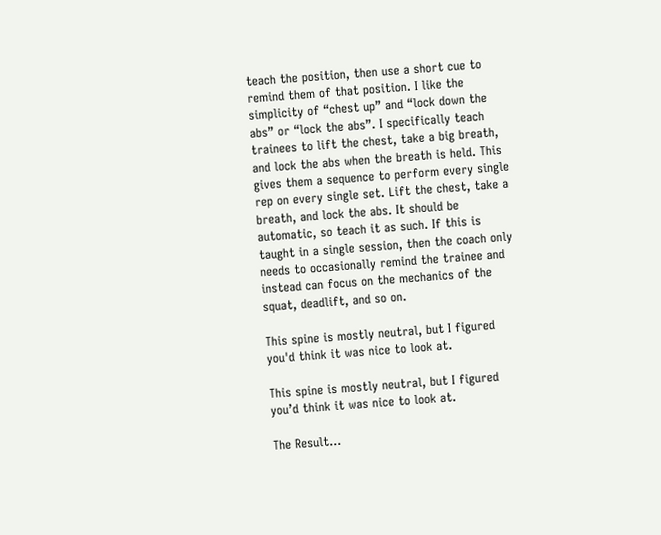teach the position, then use a short cue to remind them of that position. I like the simplicity of “chest up” and “lock down the abs” or “lock the abs”. I specifically teach trainees to lift the chest, take a big breath, and lock the abs when the breath is held. This gives them a sequence to perform every single rep on every single set. Lift the chest, take a breath, and lock the abs. It should be automatic, so teach it as such. If this is taught in a single session, then the coach only needs to occasionally remind the trainee and instead can focus on the mechanics of the squat, deadlift, and so on.

This spine is mostly neutral, but I figured you'd think it was nice to look at.

This spine is mostly neutral, but I figured you’d think it was nice to look at.

The Result…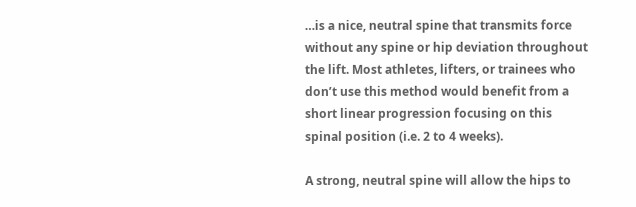…is a nice, neutral spine that transmits force without any spine or hip deviation throughout the lift. Most athletes, lifters, or trainees who don’t use this method would benefit from a short linear progression focusing on this spinal position (i.e. 2 to 4 weeks).

A strong, neutral spine will allow the hips to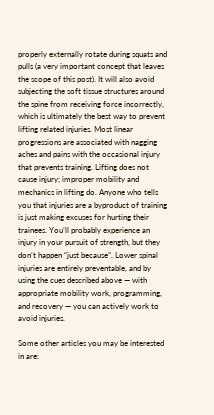properly externally rotate during squats and pulls (a very important concept that leaves the scope of this post). It will also avoid subjecting the soft tissue structures around the spine from receiving force incorrectly, which is ultimately the best way to prevent lifting related injuries. Most linear progressions are associated with nagging aches and pains with the occasional injury that prevents training. Lifting does not cause injury; improper mobility and mechanics in lifting do. Anyone who tells you that injuries are a byproduct of training is just making excuses for hurting their trainees. You’ll probably experience an injury in your pursuit of strength, but they don’t happen “just because”. Lower spinal injuries are entirely preventable, and by using the cues described above — with appropriate mobility work, programming, and recovery — you can actively work to avoid injuries.

Some other articles you may be interested in are: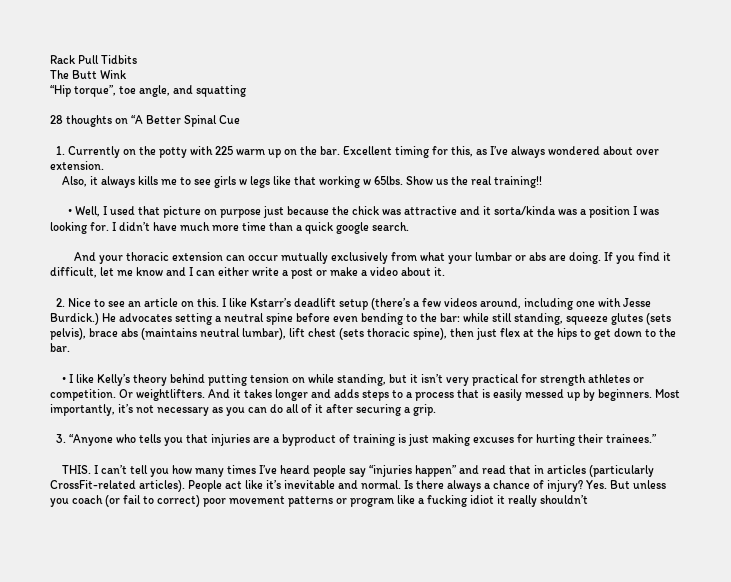Rack Pull Tidbits
The Butt Wink
“Hip torque”, toe angle, and squatting

28 thoughts on “A Better Spinal Cue

  1. Currently on the potty with 225 warm up on the bar. Excellent timing for this, as I’ve always wondered about over extension.
    Also, it always kills me to see girls w legs like that working w 65lbs. Show us the real training!!

      • Well, I used that picture on purpose just because the chick was attractive and it sorta/kinda was a position I was looking for. I didn’t have much more time than a quick google search.

        And your thoracic extension can occur mutually exclusively from what your lumbar or abs are doing. If you find it difficult, let me know and I can either write a post or make a video about it.

  2. Nice to see an article on this. I like Kstarr’s deadlift setup (there’s a few videos around, including one with Jesse Burdick.) He advocates setting a neutral spine before even bending to the bar: while still standing, squeeze glutes (sets pelvis), brace abs (maintains neutral lumbar), lift chest (sets thoracic spine), then just flex at the hips to get down to the bar.

    • I like Kelly’s theory behind putting tension on while standing, but it isn’t very practical for strength athletes or competition. Or weightlifters. And it takes longer and adds steps to a process that is easily messed up by beginners. Most importantly, it’s not necessary as you can do all of it after securing a grip.

  3. “Anyone who tells you that injuries are a byproduct of training is just making excuses for hurting their trainees.”

    THIS. I can’t tell you how many times I’ve heard people say “injuries happen” and read that in articles (particularly CrossFit-related articles). People act like it’s inevitable and normal. Is there always a chance of injury? Yes. But unless you coach (or fail to correct) poor movement patterns or program like a fucking idiot it really shouldn’t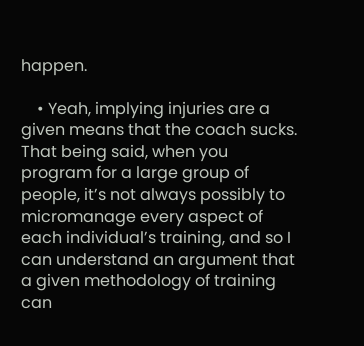happen.

    • Yeah, implying injuries are a given means that the coach sucks. That being said, when you program for a large group of people, it’s not always possibly to micromanage every aspect of each individual’s training, and so I can understand an argument that a given methodology of training can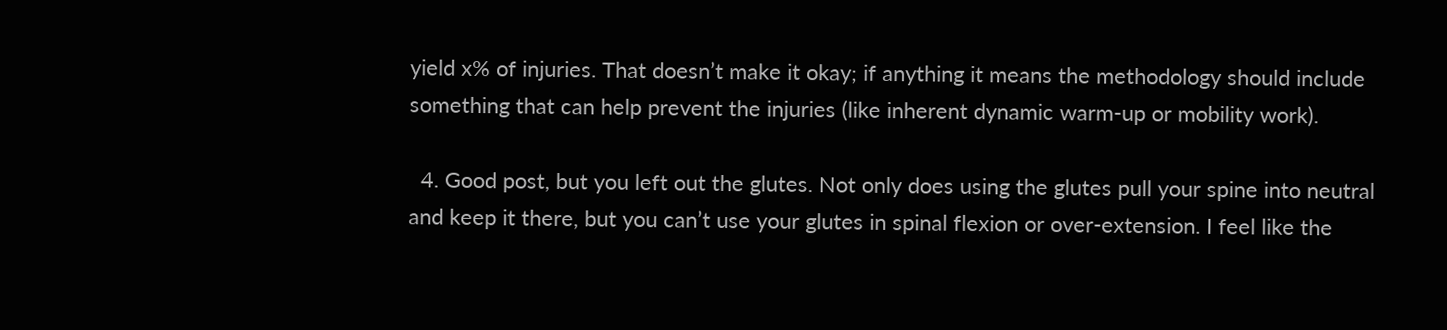yield x% of injuries. That doesn’t make it okay; if anything it means the methodology should include something that can help prevent the injuries (like inherent dynamic warm-up or mobility work).

  4. Good post, but you left out the glutes. Not only does using the glutes pull your spine into neutral and keep it there, but you can’t use your glutes in spinal flexion or over-extension. I feel like the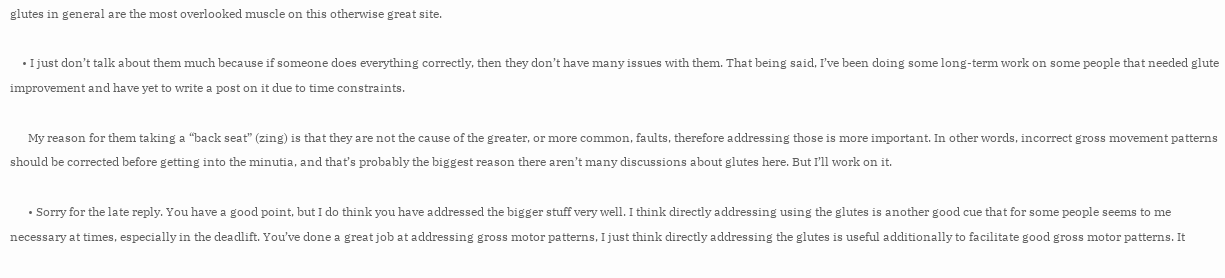glutes in general are the most overlooked muscle on this otherwise great site.

    • I just don’t talk about them much because if someone does everything correctly, then they don’t have many issues with them. That being said, I’ve been doing some long-term work on some people that needed glute improvement and have yet to write a post on it due to time constraints.

      My reason for them taking a “back seat” (zing) is that they are not the cause of the greater, or more common, faults, therefore addressing those is more important. In other words, incorrect gross movement patterns should be corrected before getting into the minutia, and that’s probably the biggest reason there aren’t many discussions about glutes here. But I’ll work on it.

      • Sorry for the late reply. You have a good point, but I do think you have addressed the bigger stuff very well. I think directly addressing using the glutes is another good cue that for some people seems to me necessary at times, especially in the deadlift. You’ve done a great job at addressing gross motor patterns, I just think directly addressing the glutes is useful additionally to facilitate good gross motor patterns. It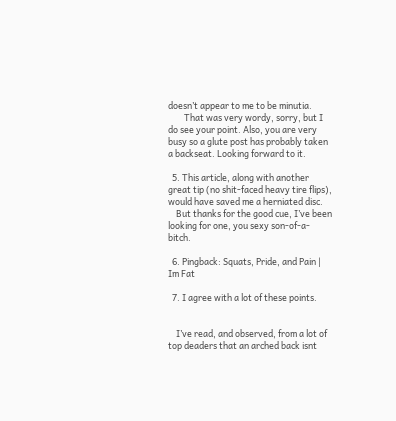doesn’t appear to me to be minutia.
        That was very wordy, sorry, but I do see your point. Also, you are very busy so a glute post has probably taken a backseat. Looking forward to it.

  5. This article, along with another great tip (no shit-faced heavy tire flips), would have saved me a herniated disc.
    But thanks for the good cue, I’ve been looking for one, you sexy son-of-a-bitch.

  6. Pingback: Squats, Pride, and Pain | Im Fat

  7. I agree with a lot of these points.


    I’ve read, and observed, from a lot of top deaders that an arched back isnt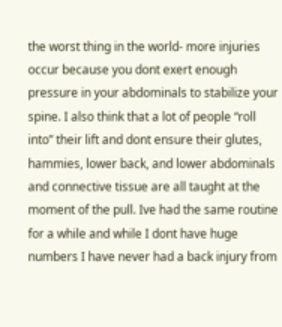the worst thing in the world- more injuries occur because you dont exert enough pressure in your abdominals to stabilize your spine. I also think that a lot of people “roll into” their lift and dont ensure their glutes, hammies, lower back, and lower abdominals and connective tissue are all taught at the moment of the pull. Ive had the same routine for a while and while I dont have huge numbers I have never had a back injury from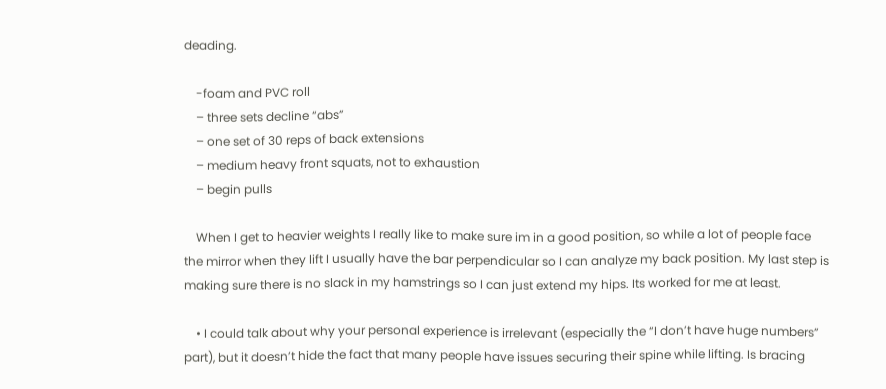deading.

    -foam and PVC roll
    – three sets decline “abs”
    – one set of 30 reps of back extensions
    – medium heavy front squats, not to exhaustion
    – begin pulls

    When I get to heavier weights I really like to make sure im in a good position, so while a lot of people face the mirror when they lift I usually have the bar perpendicular so I can analyze my back position. My last step is making sure there is no slack in my hamstrings so I can just extend my hips. Its worked for me at least.

    • I could talk about why your personal experience is irrelevant (especially the “I don’t have huge numbers” part), but it doesn’t hide the fact that many people have issues securing their spine while lifting. Is bracing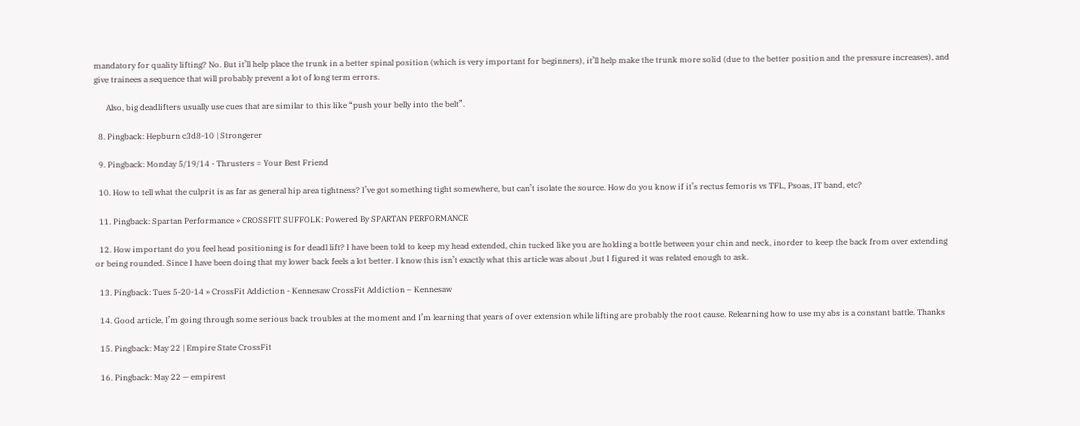mandatory for quality lifting? No. But it’ll help place the trunk in a better spinal position (which is very important for beginners), it’ll help make the trunk more solid (due to the better position and the pressure increases), and give trainees a sequence that will probably prevent a lot of long term errors.

      Also, big deadlifters usually use cues that are similar to this like “push your belly into the belt”.

  8. Pingback: Hepburn c3d8-10 | Strongerer

  9. Pingback: Monday 5/19/14 - Thrusters = Your Best Friend

  10. How to tell what the culprit is as far as general hip area tightness? I’ve got something tight somewhere, but can’t isolate the source. How do you know if it’s rectus femoris vs TFL, Psoas, IT band, etc?

  11. Pingback: Spartan Performance » CROSSFIT SUFFOLK: Powered By SPARTAN PERFORMANCE

  12. How important do you feel head positioning is for deadl lift? I have been told to keep my head extended, chin tucked like you are holding a bottle between your chin and neck, inorder to keep the back from over extending or being rounded. Since I have been doing that my lower back feels a lot better. I know this isn’t exactly what this article was about ,but I figured it was related enough to ask.

  13. Pingback: Tues 5-20-14 » CrossFit Addiction - Kennesaw CrossFit Addiction – Kennesaw

  14. Good article, I’m going through some serious back troubles at the moment and I’m learning that years of over extension while lifting are probably the root cause. Relearning how to use my abs is a constant battle. Thanks

  15. Pingback: May 22 | Empire State CrossFit

  16. Pingback: May 22 — empirest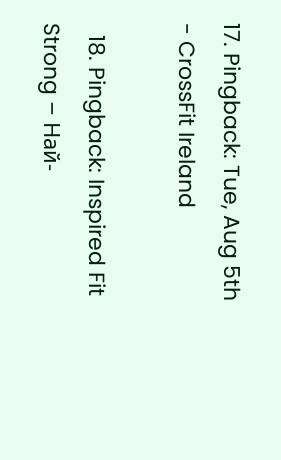17. Pingback: Tue, Aug 5th - CrossFit Ireland

  18. Pingback: Inspired Fit Strong – Най-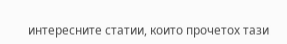интересните статии, които прочетох тази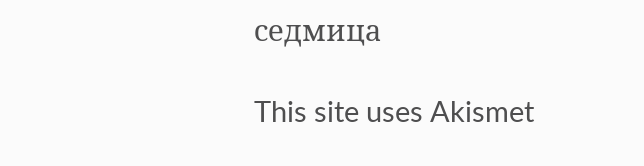седмица

This site uses Akismet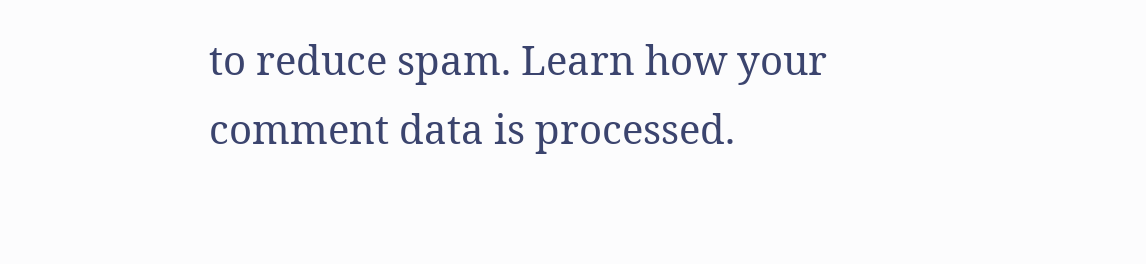to reduce spam. Learn how your comment data is processed.